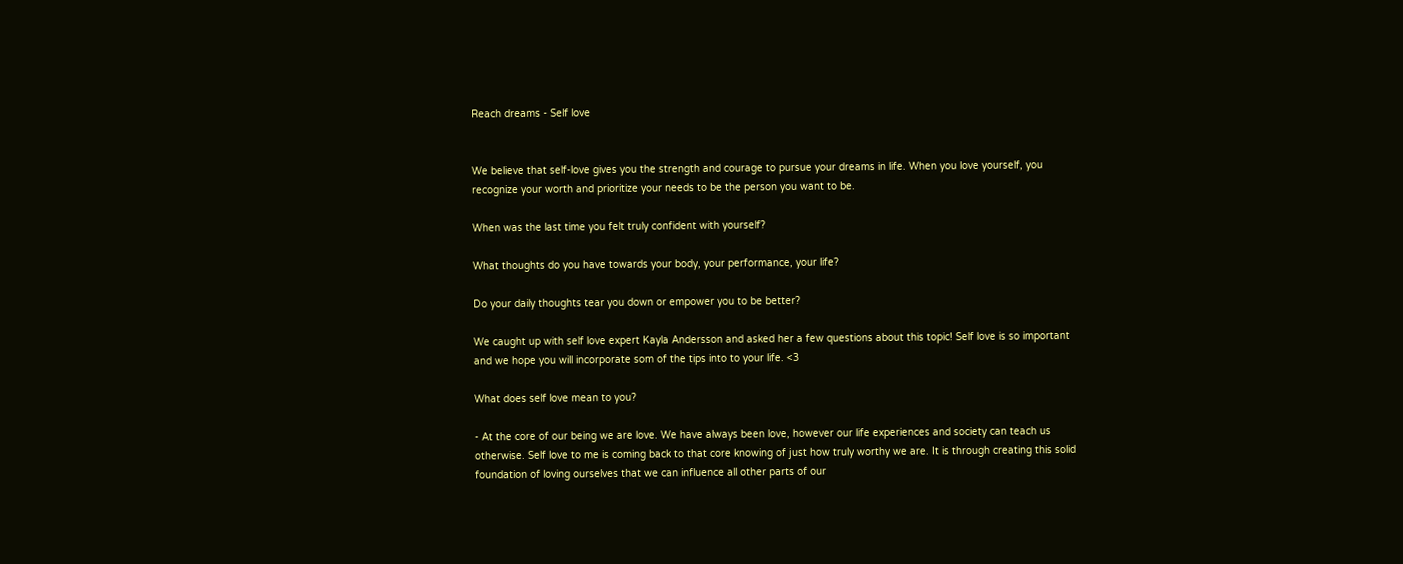Reach dreams - Self love


We believe that self-love gives you the strength and courage to pursue your dreams in life. When you love yourself, you recognize your worth and prioritize your needs to be the person you want to be.

When was the last time you felt truly confident with yourself?

What thoughts do you have towards your body, your performance, your life?

Do your daily thoughts tear you down or empower you to be better?

We caught up with self love expert Kayla Andersson and asked her a few questions about this topic! Self love is so important and we hope you will incorporate som of the tips into to your life. <3

What does self love mean to you?

- At the core of our being we are love. We have always been love, however our life experiences and society can teach us otherwise. Self love to me is coming back to that core knowing of just how truly worthy we are. It is through creating this solid foundation of loving ourselves that we can influence all other parts of our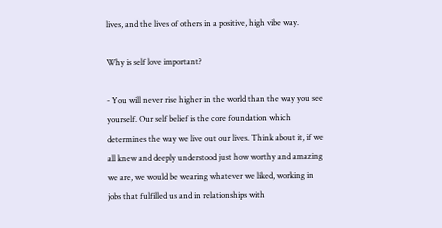lives, and the lives of others in a positive, high vibe way.

Why is self love important?

- You will never rise higher in the world than the way you see yourself. Our self belief is the core foundation which determines the way we live out our lives. Think about it, if we all knew and deeply understood just how worthy and amazing we are, we would be wearing whatever we liked, working in jobs that fulfilled us and in relationships with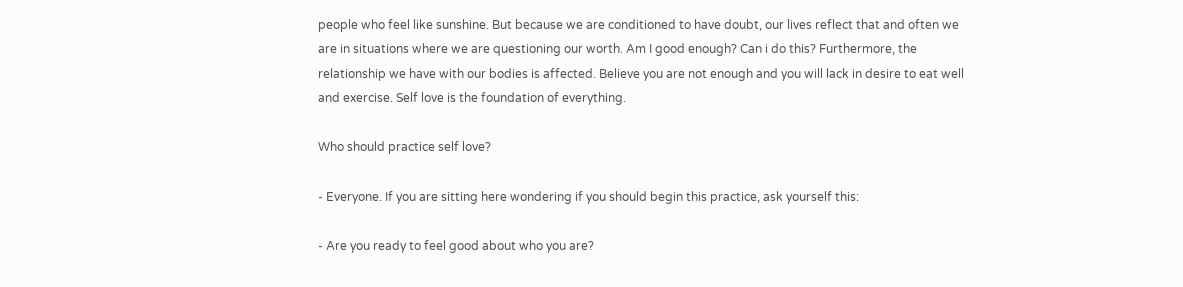people who feel like sunshine. But because we are conditioned to have doubt, our lives reflect that and often we are in situations where we are questioning our worth. Am I good enough? Can i do this? Furthermore, the relationship we have with our bodies is affected. Believe you are not enough and you will lack in desire to eat well and exercise. Self love is the foundation of everything.

Who should practice self love?

- Everyone. If you are sitting here wondering if you should begin this practice, ask yourself this:

- Are you ready to feel good about who you are?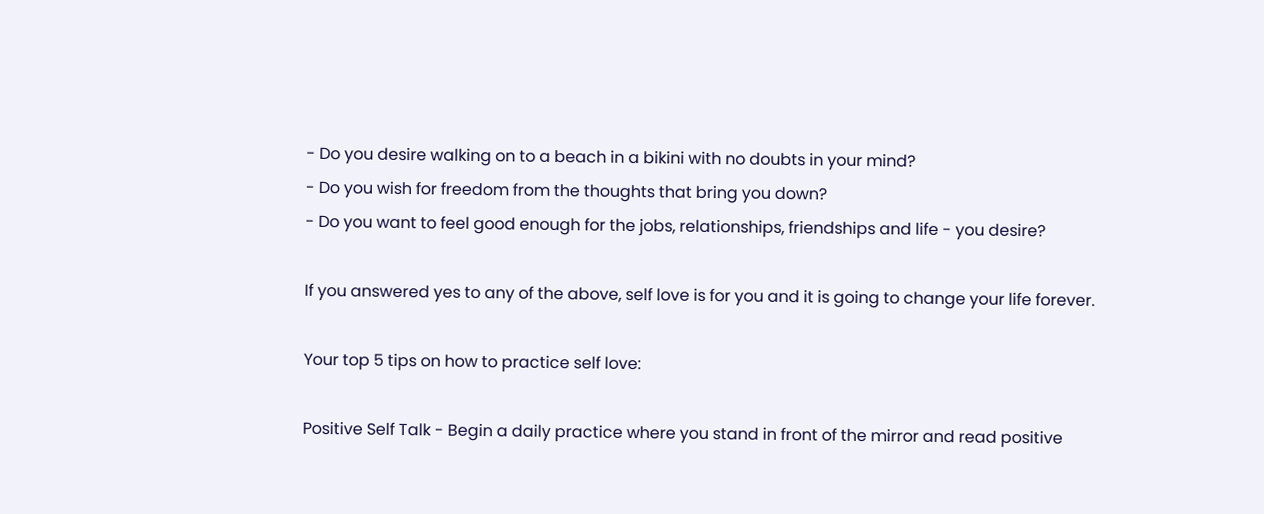- Do you desire walking on to a beach in a bikini with no doubts in your mind?
- Do you wish for freedom from the thoughts that bring you down?
- Do you want to feel good enough for the jobs, relationships, friendships and life - you desire?

If you answered yes to any of the above, self love is for you and it is going to change your life forever.

Your top 5 tips on how to practice self love:

Positive Self Talk - Begin a daily practice where you stand in front of the mirror and read positive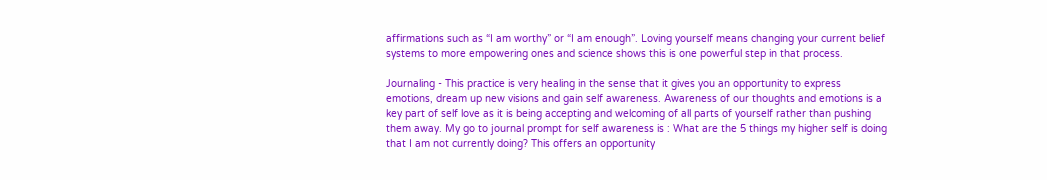affirmations such as “I am worthy” or “I am enough”. Loving yourself means changing your current belief systems to more empowering ones and science shows this is one powerful step in that process.

Journaling - This practice is very healing in the sense that it gives you an opportunity to express emotions, dream up new visions and gain self awareness. Awareness of our thoughts and emotions is a key part of self love as it is being accepting and welcoming of all parts of yourself rather than pushing them away. My go to journal prompt for self awareness is : What are the 5 things my higher self is doing that I am not currently doing? This offers an opportunity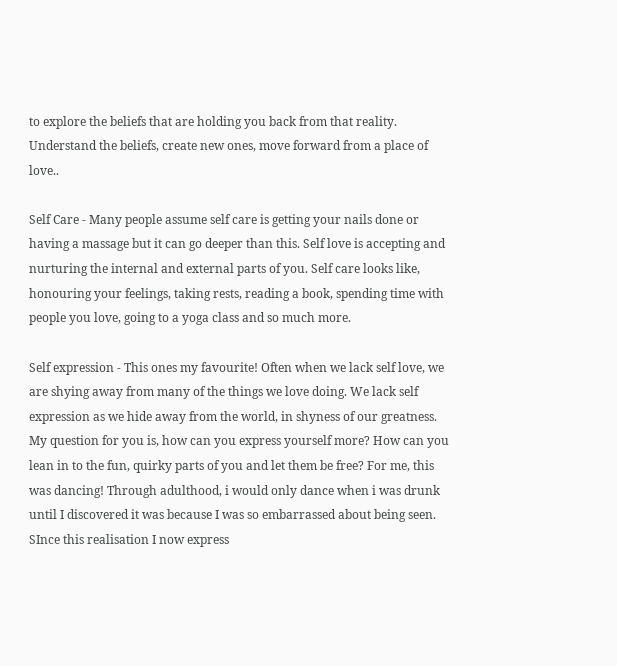to explore the beliefs that are holding you back from that reality. Understand the beliefs, create new ones, move forward from a place of love..

Self Care - Many people assume self care is getting your nails done or having a massage but it can go deeper than this. Self love is accepting and nurturing the internal and external parts of you. Self care looks like, honouring your feelings, taking rests, reading a book, spending time with people you love, going to a yoga class and so much more.

Self expression - This ones my favourite! Often when we lack self love, we are shying away from many of the things we love doing. We lack self expression as we hide away from the world, in shyness of our greatness. My question for you is, how can you express yourself more? How can you lean in to the fun, quirky parts of you and let them be free? For me, this was dancing! Through adulthood, i would only dance when i was drunk until I discovered it was because I was so embarrassed about being seen. SInce this realisation I now express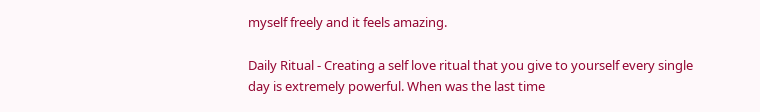myself freely and it feels amazing.

Daily Ritual - Creating a self love ritual that you give to yourself every single day is extremely powerful. When was the last time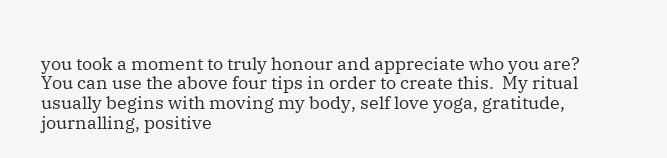you took a moment to truly honour and appreciate who you are? You can use the above four tips in order to create this.  My ritual usually begins with moving my body, self love yoga, gratitude, journalling, positive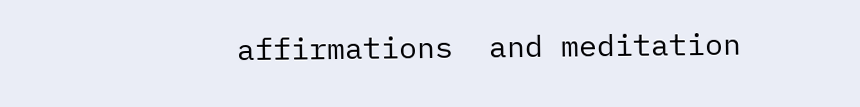affirmations  and meditation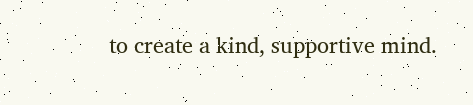to create a kind, supportive mind.